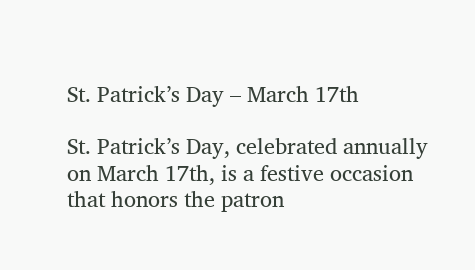St. Patrick’s Day – March 17th

St. Patrick’s Day, celebrated annually on March 17th, is a festive occasion that honors the patron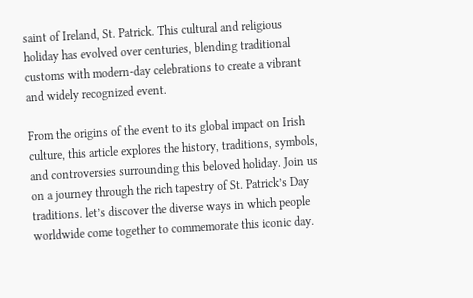saint of Ireland, St. Patrick. This cultural and religious holiday has evolved over centuries, blending traditional customs with modern-day celebrations to create a vibrant and widely recognized event.

From the origins of the event to its global impact on Irish culture, this article explores the history, traditions, symbols, and controversies surrounding this beloved holiday. Join us on a journey through the rich tapestry of St. Patrick’s Day traditions. let’s discover the diverse ways in which people worldwide come together to commemorate this iconic day.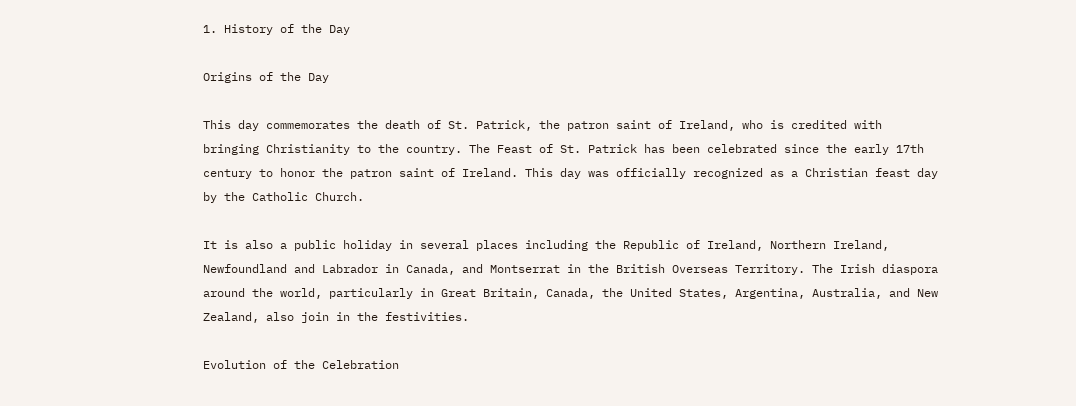1. History of the Day

Origins of the Day

This day commemorates the death of St. Patrick, the patron saint of Ireland, who is credited with bringing Christianity to the country. The Feast of St. Patrick has been celebrated since the early 17th century to honor the patron saint of Ireland. This day was officially recognized as a Christian feast day by the Catholic Church.

It is also a public holiday in several places including the Republic of Ireland, Northern Ireland, Newfoundland and Labrador in Canada, and Montserrat in the British Overseas Territory. The Irish diaspora around the world, particularly in Great Britain, Canada, the United States, Argentina, Australia, and New Zealand, also join in the festivities.

Evolution of the Celebration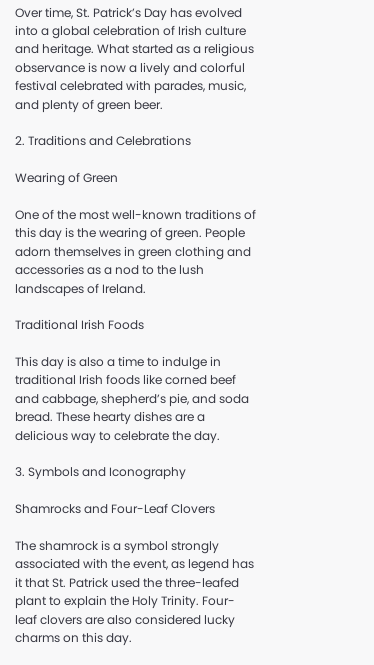Over time, St. Patrick’s Day has evolved into a global celebration of Irish culture and heritage. What started as a religious observance is now a lively and colorful festival celebrated with parades, music, and plenty of green beer.

2. Traditions and Celebrations

Wearing of Green

One of the most well-known traditions of this day is the wearing of green. People adorn themselves in green clothing and accessories as a nod to the lush landscapes of Ireland.

Traditional Irish Foods

This day is also a time to indulge in traditional Irish foods like corned beef and cabbage, shepherd’s pie, and soda bread. These hearty dishes are a delicious way to celebrate the day.

3. Symbols and Iconography

Shamrocks and Four-Leaf Clovers

The shamrock is a symbol strongly associated with the event, as legend has it that St. Patrick used the three-leafed plant to explain the Holy Trinity. Four-leaf clovers are also considered lucky charms on this day.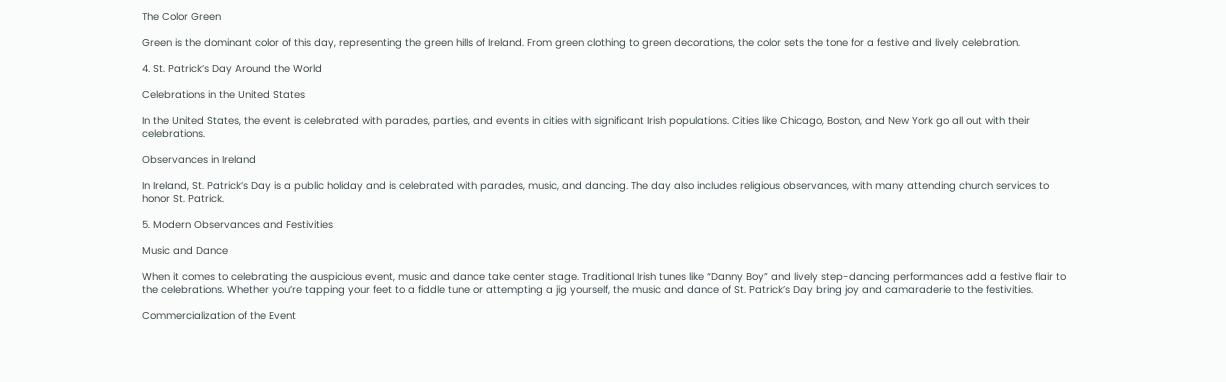The Color Green

Green is the dominant color of this day, representing the green hills of Ireland. From green clothing to green decorations, the color sets the tone for a festive and lively celebration.

4. St. Patrick’s Day Around the World

Celebrations in the United States

In the United States, the event is celebrated with parades, parties, and events in cities with significant Irish populations. Cities like Chicago, Boston, and New York go all out with their celebrations.

Observances in Ireland

In Ireland, St. Patrick’s Day is a public holiday and is celebrated with parades, music, and dancing. The day also includes religious observances, with many attending church services to honor St. Patrick.

5. Modern Observances and Festivities

Music and Dance

When it comes to celebrating the auspicious event, music and dance take center stage. Traditional Irish tunes like “Danny Boy” and lively step-dancing performances add a festive flair to the celebrations. Whether you’re tapping your feet to a fiddle tune or attempting a jig yourself, the music and dance of St. Patrick’s Day bring joy and camaraderie to the festivities.

Commercialization of the Event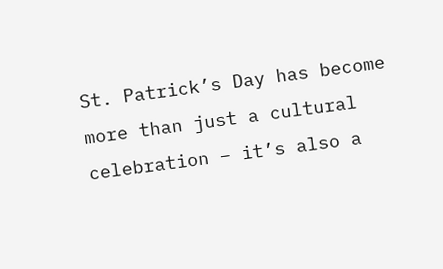St. Patrick’s Day has become more than just a cultural celebration – it’s also a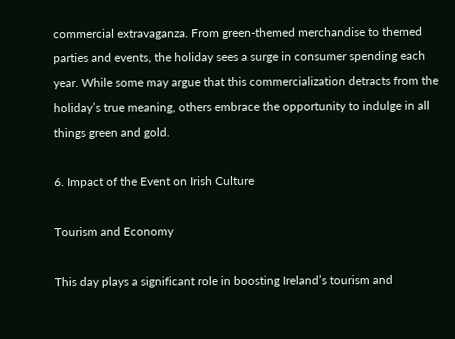commercial extravaganza. From green-themed merchandise to themed parties and events, the holiday sees a surge in consumer spending each year. While some may argue that this commercialization detracts from the holiday’s true meaning, others embrace the opportunity to indulge in all things green and gold.

6. Impact of the Event on Irish Culture

Tourism and Economy

This day plays a significant role in boosting Ireland’s tourism and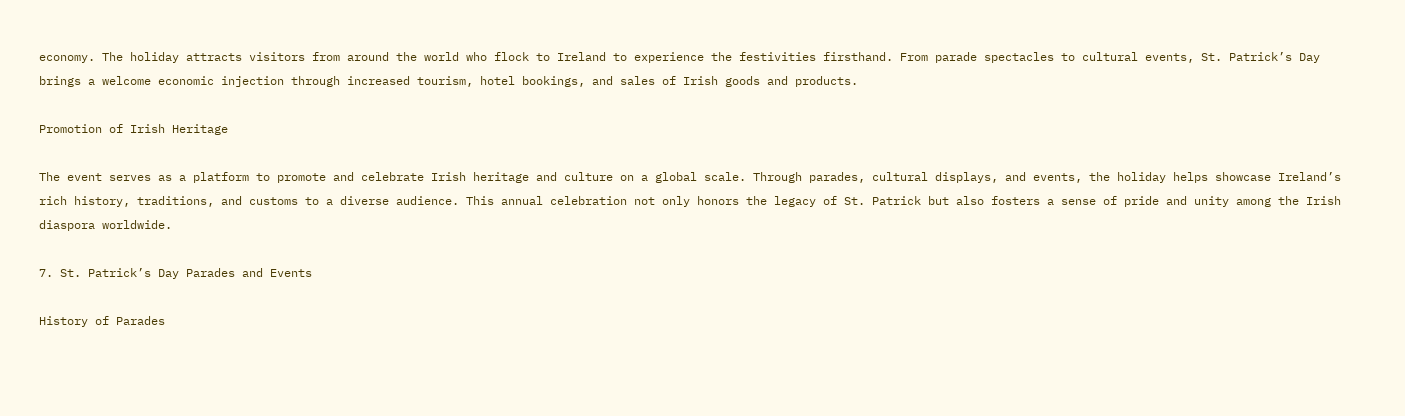economy. The holiday attracts visitors from around the world who flock to Ireland to experience the festivities firsthand. From parade spectacles to cultural events, St. Patrick’s Day brings a welcome economic injection through increased tourism, hotel bookings, and sales of Irish goods and products.

Promotion of Irish Heritage

The event serves as a platform to promote and celebrate Irish heritage and culture on a global scale. Through parades, cultural displays, and events, the holiday helps showcase Ireland’s rich history, traditions, and customs to a diverse audience. This annual celebration not only honors the legacy of St. Patrick but also fosters a sense of pride and unity among the Irish diaspora worldwide.

7. St. Patrick’s Day Parades and Events

History of Parades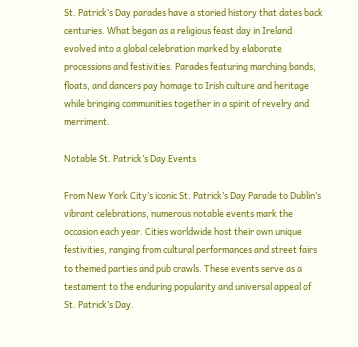St. Patrick’s Day parades have a storied history that dates back centuries. What began as a religious feast day in Ireland evolved into a global celebration marked by elaborate processions and festivities. Parades featuring marching bands, floats, and dancers pay homage to Irish culture and heritage while bringing communities together in a spirit of revelry and merriment.

Notable St. Patrick’s Day Events

From New York City’s iconic St. Patrick’s Day Parade to Dublin’s vibrant celebrations, numerous notable events mark the occasion each year. Cities worldwide host their own unique festivities, ranging from cultural performances and street fairs to themed parties and pub crawls. These events serve as a testament to the enduring popularity and universal appeal of St. Patrick’s Day.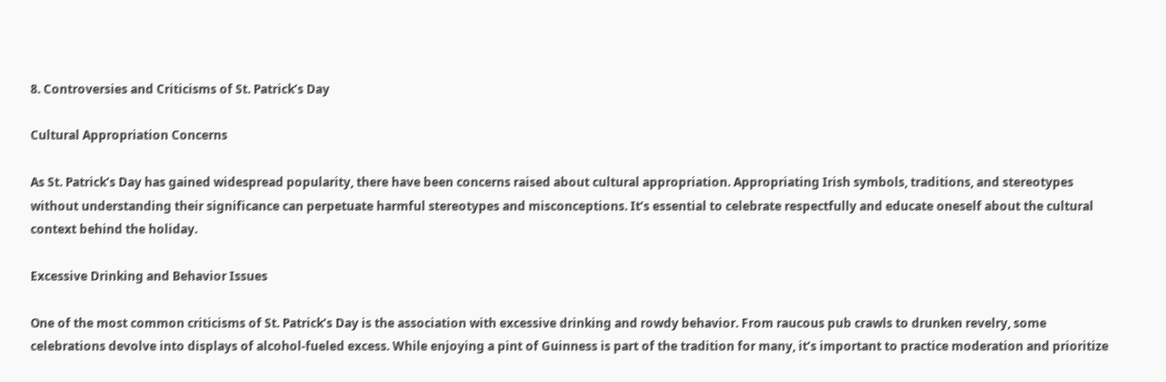8. Controversies and Criticisms of St. Patrick’s Day

Cultural Appropriation Concerns

As St. Patrick’s Day has gained widespread popularity, there have been concerns raised about cultural appropriation. Appropriating Irish symbols, traditions, and stereotypes without understanding their significance can perpetuate harmful stereotypes and misconceptions. It’s essential to celebrate respectfully and educate oneself about the cultural context behind the holiday.

Excessive Drinking and Behavior Issues

One of the most common criticisms of St. Patrick’s Day is the association with excessive drinking and rowdy behavior. From raucous pub crawls to drunken revelry, some celebrations devolve into displays of alcohol-fueled excess. While enjoying a pint of Guinness is part of the tradition for many, it’s important to practice moderation and prioritize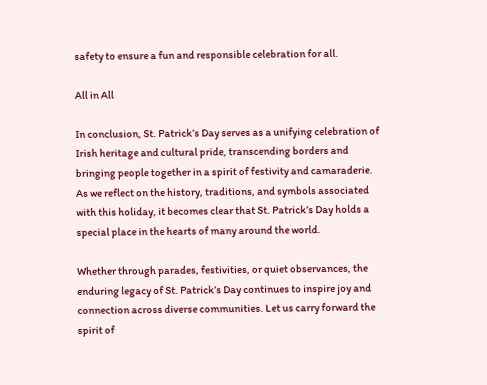safety to ensure a fun and responsible celebration for all.

All in All

In conclusion, St. Patrick’s Day serves as a unifying celebration of Irish heritage and cultural pride, transcending borders and bringing people together in a spirit of festivity and camaraderie. As we reflect on the history, traditions, and symbols associated with this holiday, it becomes clear that St. Patrick’s Day holds a special place in the hearts of many around the world.

Whether through parades, festivities, or quiet observances, the enduring legacy of St. Patrick’s Day continues to inspire joy and connection across diverse communities. Let us carry forward the spirit of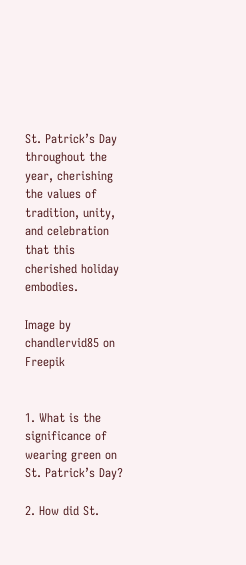St. Patrick’s Day throughout the year, cherishing the values of tradition, unity, and celebration that this cherished holiday embodies.

Image by chandlervid85 on Freepik


1. What is the significance of wearing green on St. Patrick’s Day?

2. How did St.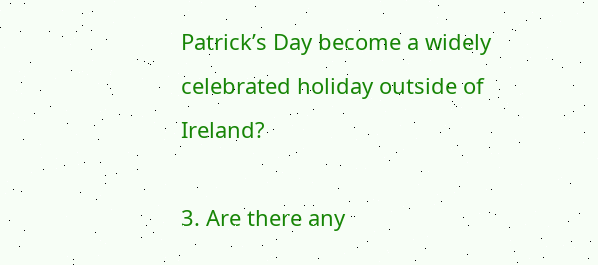Patrick’s Day become a widely celebrated holiday outside of Ireland?

3. Are there any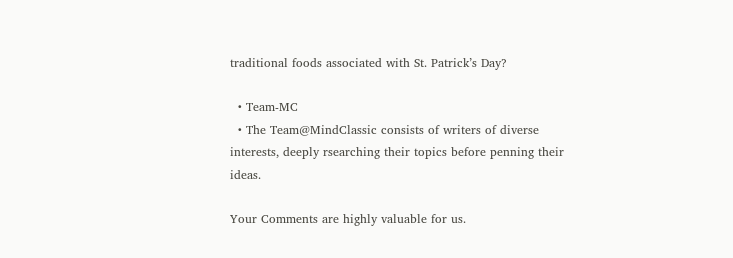traditional foods associated with St. Patrick’s Day?

  • Team-MC
  • The Team@MindClassic consists of writers of diverse interests, deeply rsearching their topics before penning their ideas.

Your Comments are highly valuable for us.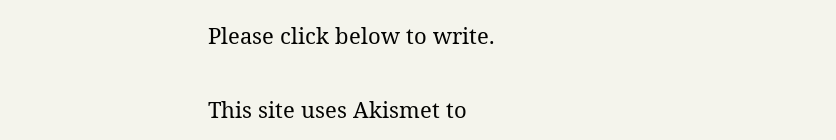Please click below to write.

This site uses Akismet to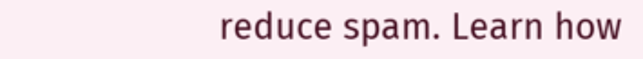reduce spam. Learn how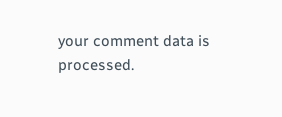your comment data is processed.